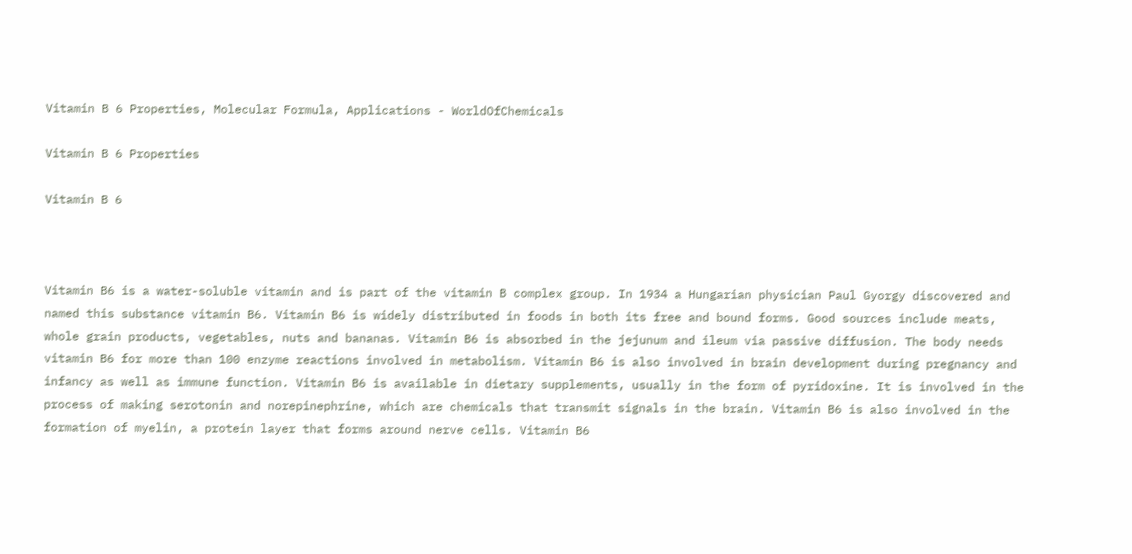Vitamin B 6 Properties, Molecular Formula, Applications - WorldOfChemicals

Vitamin B 6 Properties

Vitamin B 6



Vitamin B6 is a water-soluble vitamin and is part of the vitamin B complex group. In 1934 a Hungarian physician Paul Gyorgy discovered and named this substance vitamin B6. Vitamin B6 is widely distributed in foods in both its free and bound forms. Good sources include meats, whole grain products, vegetables, nuts and bananas. Vitamin B6 is absorbed in the jejunum and ileum via passive diffusion. The body needs vitamin B6 for more than 100 enzyme reactions involved in metabolism. Vitamin B6 is also involved in brain development during pregnancy and infancy as well as immune function. Vitamin B6 is available in dietary supplements, usually in the form of pyridoxine. It is involved in the process of making serotonin and norepinephrine, which are chemicals that transmit signals in the brain. Vitamin B6 is also involved in the formation of myelin, a protein layer that forms around nerve cells. Vitamin B6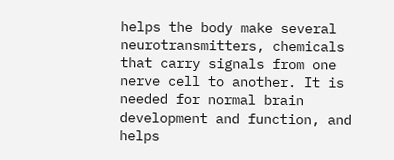helps the body make several neurotransmitters, chemicals that carry signals from one nerve cell to another. It is needed for normal brain development and function, and helps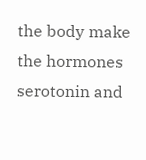the body make the hormones serotonin and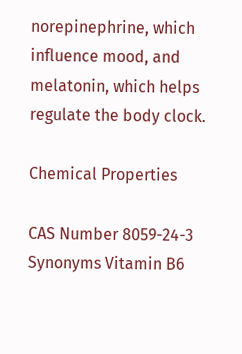norepinephrine, which influence mood, and melatonin, which helps regulate the body clock.

Chemical Properties

CAS Number 8059-24-3
Synonyms Vitamin B6